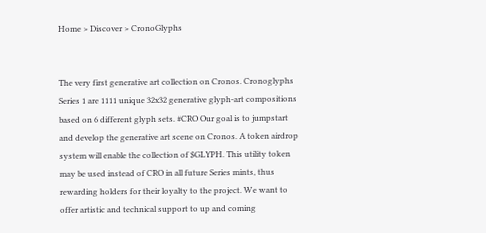Home > Discover > CronoGlyphs


The very first generative art collection on Cronos. Cronoglyphs Series 1 are 1111 unique 32x32 generative glyph-art compositions based on 6 different glyph sets. #CRO Our goal is to jumpstart and develop the generative art scene on Cronos. A token airdrop system will enable the collection of $GLYPH. This utility token may be used instead of CRO in all future Series mints, thus rewarding holders for their loyalty to the project. We want to offer artistic and technical support to up and coming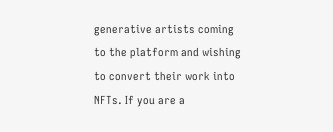generative artists coming to the platform and wishing to convert their work into NFTs. If you are a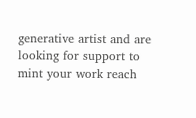generative artist and are looking for support to mint your work reach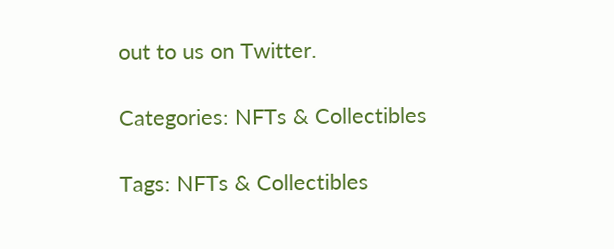out to us on Twitter.

Categories: NFTs & Collectibles

Tags: NFTs & Collectibles